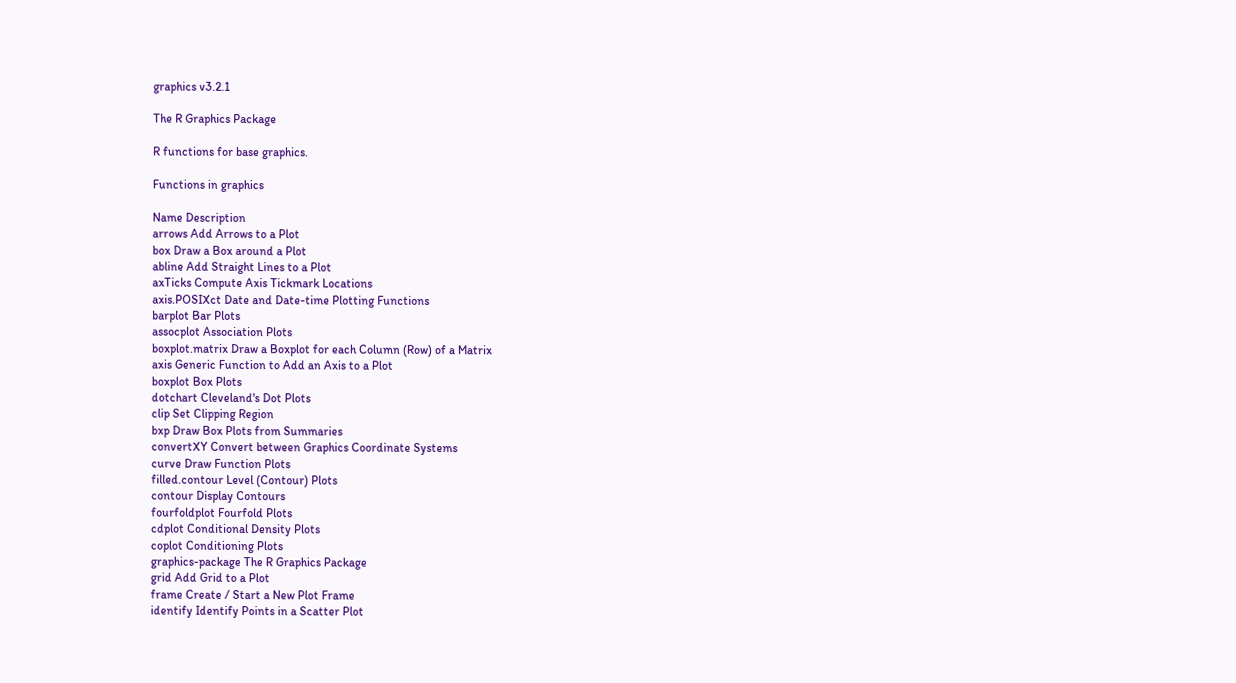graphics v3.2.1

The R Graphics Package

R functions for base graphics.

Functions in graphics

Name Description
arrows Add Arrows to a Plot
box Draw a Box around a Plot
abline Add Straight Lines to a Plot
axTicks Compute Axis Tickmark Locations
axis.POSIXct Date and Date-time Plotting Functions
barplot Bar Plots
assocplot Association Plots
boxplot.matrix Draw a Boxplot for each Column (Row) of a Matrix
axis Generic Function to Add an Axis to a Plot
boxplot Box Plots
dotchart Cleveland's Dot Plots
clip Set Clipping Region
bxp Draw Box Plots from Summaries
convertXY Convert between Graphics Coordinate Systems
curve Draw Function Plots
filled.contour Level (Contour) Plots
contour Display Contours
fourfoldplot Fourfold Plots
cdplot Conditional Density Plots
coplot Conditioning Plots
graphics-package The R Graphics Package
grid Add Grid to a Plot
frame Create / Start a New Plot Frame
identify Identify Points in a Scatter Plot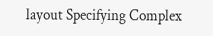layout Specifying Complex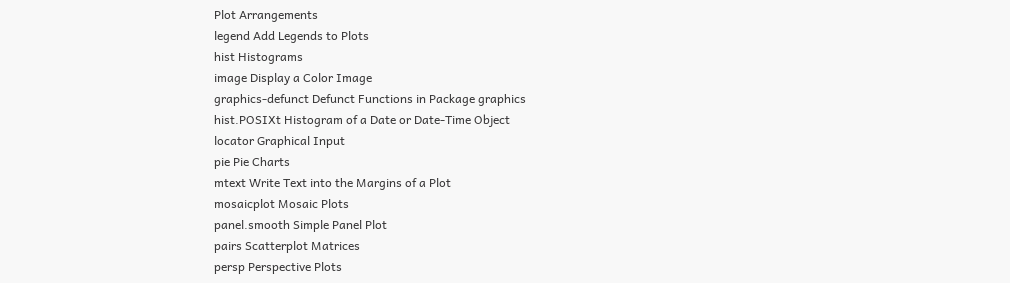Plot Arrangements
legend Add Legends to Plots
hist Histograms
image Display a Color Image
graphics-defunct Defunct Functions in Package graphics
hist.POSIXt Histogram of a Date or Date-Time Object
locator Graphical Input
pie Pie Charts
mtext Write Text into the Margins of a Plot
mosaicplot Mosaic Plots
panel.smooth Simple Panel Plot
pairs Scatterplot Matrices
persp Perspective Plots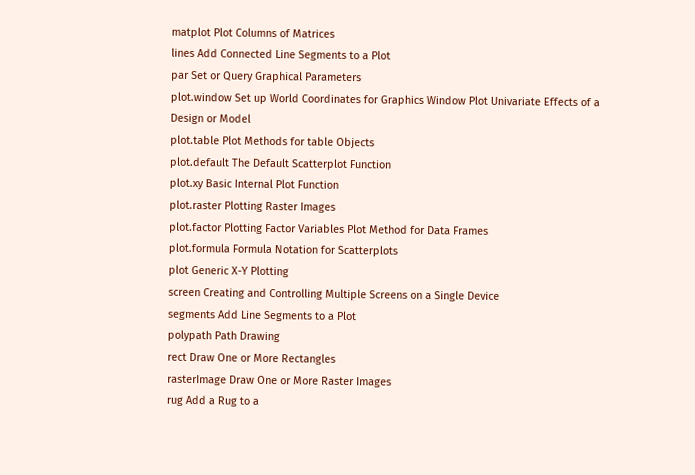matplot Plot Columns of Matrices
lines Add Connected Line Segments to a Plot
par Set or Query Graphical Parameters
plot.window Set up World Coordinates for Graphics Window Plot Univariate Effects of a Design or Model
plot.table Plot Methods for table Objects
plot.default The Default Scatterplot Function
plot.xy Basic Internal Plot Function
plot.raster Plotting Raster Images
plot.factor Plotting Factor Variables Plot Method for Data Frames
plot.formula Formula Notation for Scatterplots
plot Generic X-Y Plotting
screen Creating and Controlling Multiple Screens on a Single Device
segments Add Line Segments to a Plot
polypath Path Drawing
rect Draw One or More Rectangles
rasterImage Draw One or More Raster Images
rug Add a Rug to a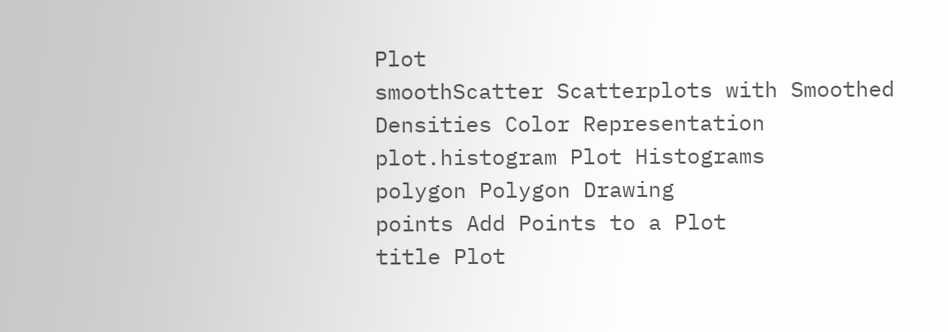Plot
smoothScatter Scatterplots with Smoothed Densities Color Representation
plot.histogram Plot Histograms
polygon Polygon Drawing
points Add Points to a Plot
title Plot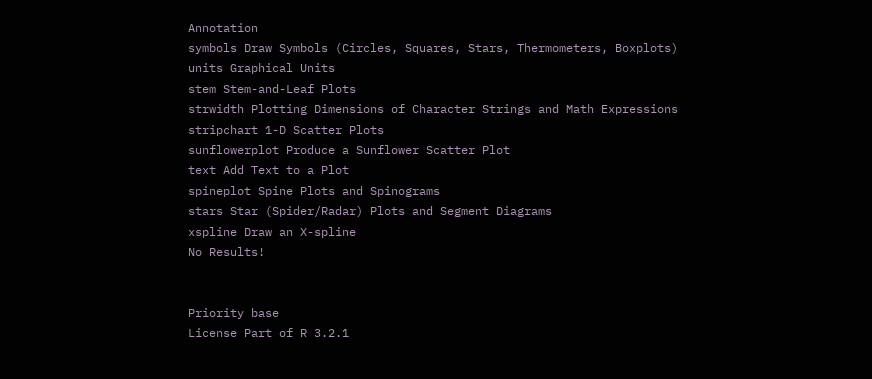Annotation
symbols Draw Symbols (Circles, Squares, Stars, Thermometers, Boxplots)
units Graphical Units
stem Stem-and-Leaf Plots
strwidth Plotting Dimensions of Character Strings and Math Expressions
stripchart 1-D Scatter Plots
sunflowerplot Produce a Sunflower Scatter Plot
text Add Text to a Plot
spineplot Spine Plots and Spinograms
stars Star (Spider/Radar) Plots and Segment Diagrams
xspline Draw an X-spline
No Results!


Priority base
License Part of R 3.2.1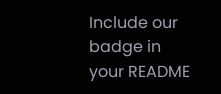Include our badge in your README